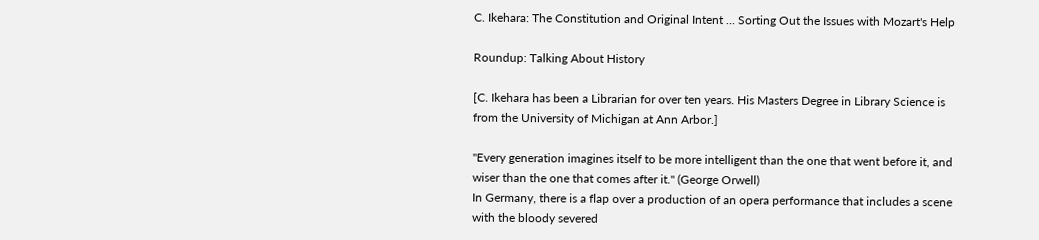C. Ikehara: The Constitution and Original Intent ... Sorting Out the Issues with Mozart's Help

Roundup: Talking About History

[C. Ikehara has been a Librarian for over ten years. His Masters Degree in Library Science is from the University of Michigan at Ann Arbor.]

"Every generation imagines itself to be more intelligent than the one that went before it, and wiser than the one that comes after it." (George Orwell)
In Germany, there is a flap over a production of an opera performance that includes a scene with the bloody severed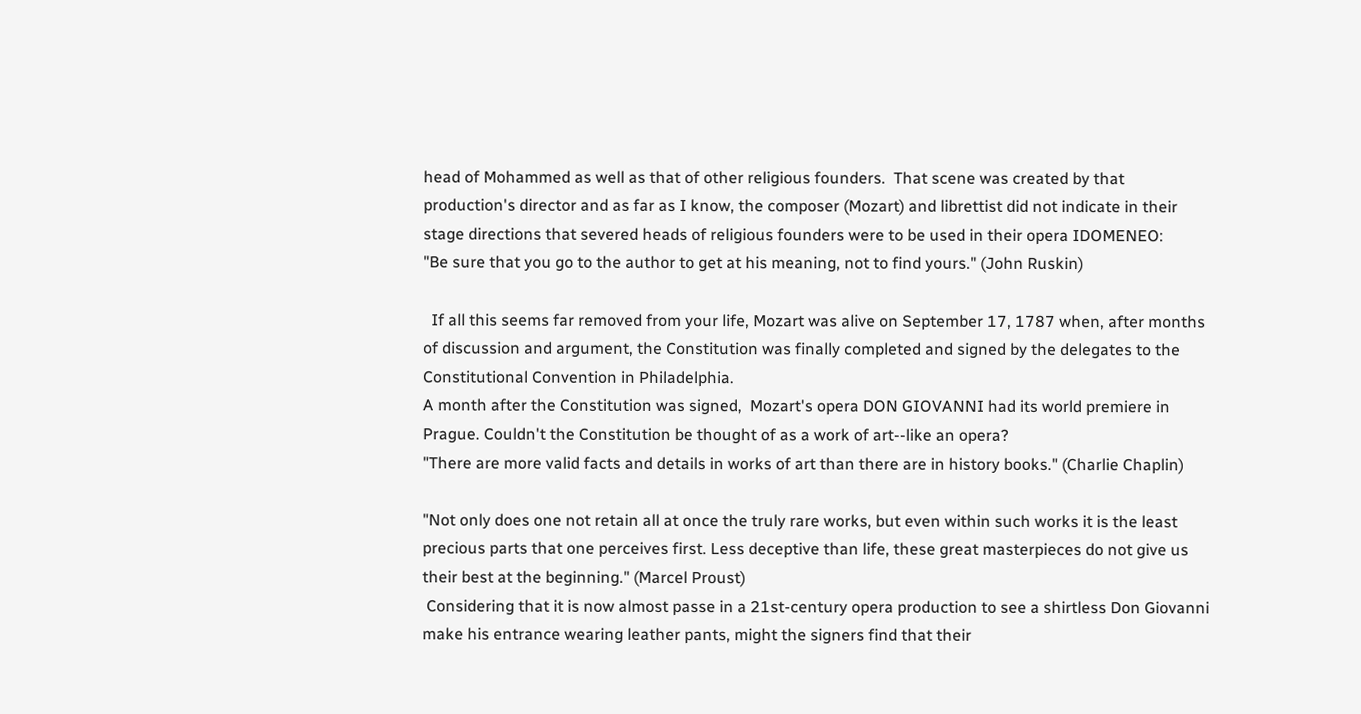head of Mohammed as well as that of other religious founders.  That scene was created by that production's director and as far as I know, the composer (Mozart) and librettist did not indicate in their stage directions that severed heads of religious founders were to be used in their opera IDOMENEO:
"Be sure that you go to the author to get at his meaning, not to find yours." (John Ruskin)

  If all this seems far removed from your life, Mozart was alive on September 17, 1787 when, after months of discussion and argument, the Constitution was finally completed and signed by the delegates to the Constitutional Convention in Philadelphia.
A month after the Constitution was signed,  Mozart's opera DON GIOVANNI had its world premiere in Prague. Couldn't the Constitution be thought of as a work of art--like an opera?
"There are more valid facts and details in works of art than there are in history books." (Charlie Chaplin)

"Not only does one not retain all at once the truly rare works, but even within such works it is the least precious parts that one perceives first. Less deceptive than life, these great masterpieces do not give us their best at the beginning." (Marcel Proust)
 Considering that it is now almost passe in a 21st-century opera production to see a shirtless Don Giovanni make his entrance wearing leather pants, might the signers find that their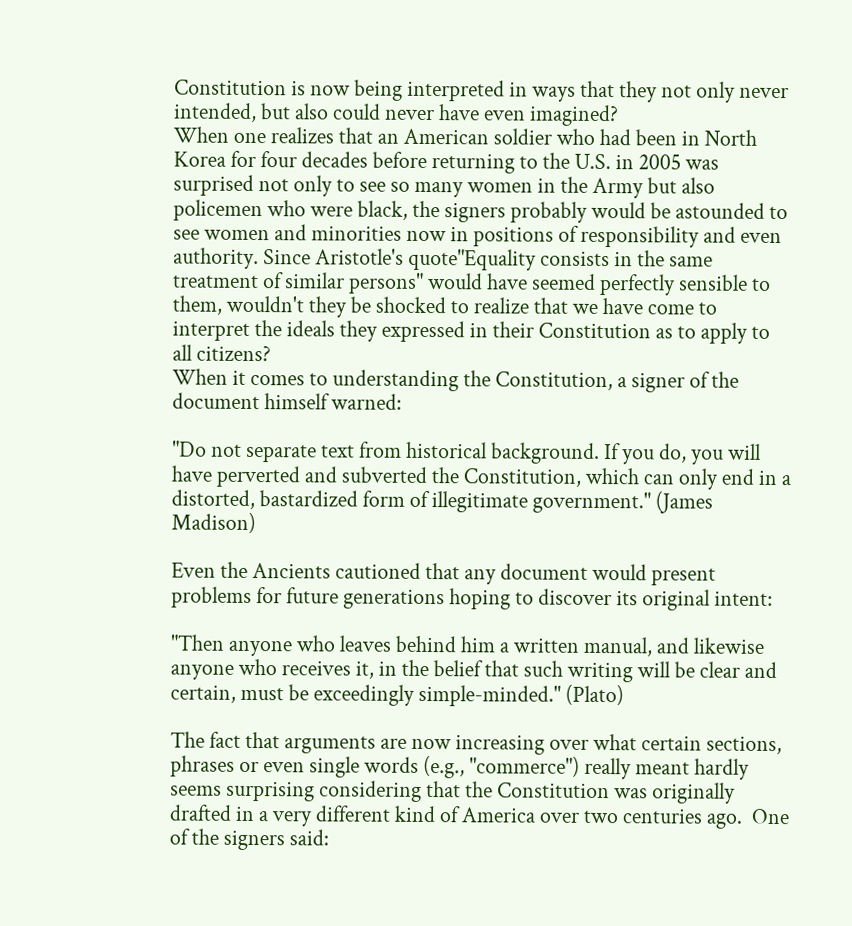Constitution is now being interpreted in ways that they not only never intended, but also could never have even imagined?
When one realizes that an American soldier who had been in North Korea for four decades before returning to the U.S. in 2005 was surprised not only to see so many women in the Army but also policemen who were black, the signers probably would be astounded to see women and minorities now in positions of responsibility and even authority. Since Aristotle's quote"Equality consists in the same treatment of similar persons" would have seemed perfectly sensible to them, wouldn't they be shocked to realize that we have come to interpret the ideals they expressed in their Constitution as to apply to all citizens?
When it comes to understanding the Constitution, a signer of the document himself warned:

"Do not separate text from historical background. If you do, you will have perverted and subverted the Constitution, which can only end in a distorted, bastardized form of illegitimate government." (James Madison)

Even the Ancients cautioned that any document would present problems for future generations hoping to discover its original intent:

"Then anyone who leaves behind him a written manual, and likewise anyone who receives it, in the belief that such writing will be clear and certain, must be exceedingly simple-minded." (Plato)

The fact that arguments are now increasing over what certain sections, phrases or even single words (e.g., "commerce") really meant hardly seems surprising considering that the Constitution was originally drafted in a very different kind of America over two centuries ago.  One of the signers said: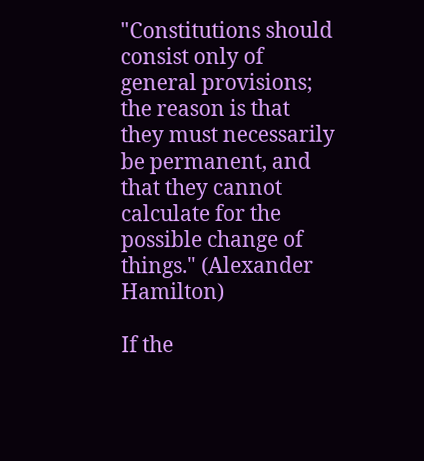"Constitutions should consist only of general provisions; the reason is that they must necessarily be permanent, and that they cannot calculate for the possible change of things." (Alexander Hamilton)

If the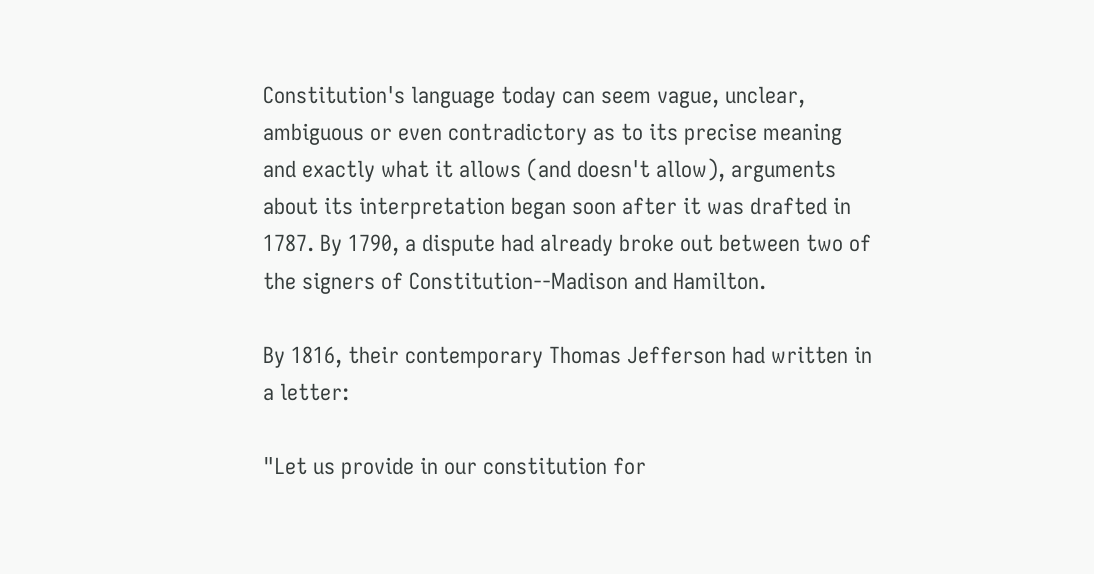Constitution's language today can seem vague, unclear, ambiguous or even contradictory as to its precise meaning and exactly what it allows (and doesn't allow), arguments about its interpretation began soon after it was drafted in 1787. By 1790, a dispute had already broke out between two of the signers of Constitution--Madison and Hamilton.

By 1816, their contemporary Thomas Jefferson had written in a letter:

"Let us provide in our constitution for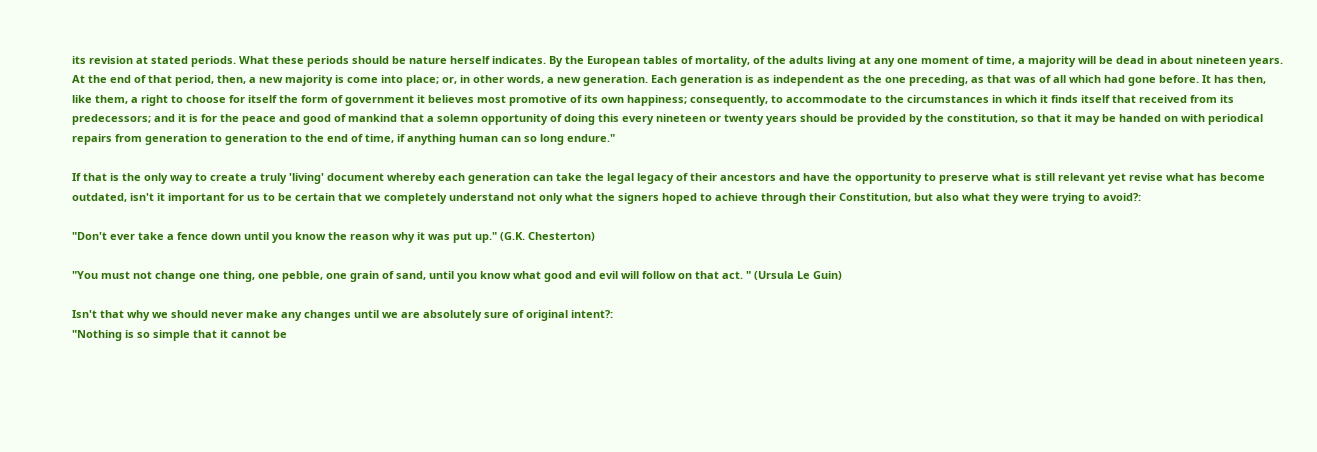its revision at stated periods. What these periods should be nature herself indicates. By the European tables of mortality, of the adults living at any one moment of time, a majority will be dead in about nineteen years. At the end of that period, then, a new majority is come into place; or, in other words, a new generation. Each generation is as independent as the one preceding, as that was of all which had gone before. It has then, like them, a right to choose for itself the form of government it believes most promotive of its own happiness; consequently, to accommodate to the circumstances in which it finds itself that received from its predecessors; and it is for the peace and good of mankind that a solemn opportunity of doing this every nineteen or twenty years should be provided by the constitution, so that it may be handed on with periodical repairs from generation to generation to the end of time, if anything human can so long endure."

If that is the only way to create a truly 'living' document whereby each generation can take the legal legacy of their ancestors and have the opportunity to preserve what is still relevant yet revise what has become outdated, isn't it important for us to be certain that we completely understand not only what the signers hoped to achieve through their Constitution, but also what they were trying to avoid?:

"Don't ever take a fence down until you know the reason why it was put up." (G.K. Chesterton)

"You must not change one thing, one pebble, one grain of sand, until you know what good and evil will follow on that act. " (Ursula Le Guin)

Isn't that why we should never make any changes until we are absolutely sure of original intent?:
"Nothing is so simple that it cannot be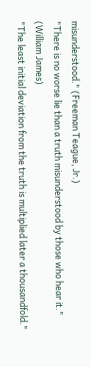misunderstood." (Freeman Teague, Jr.)
"There is no worse lie than a truth misunderstood by those who hear it." (William James)
"The least initial deviation from the truth is multiplied later a thousandfold."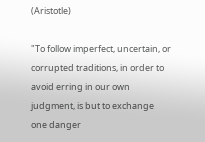(Aristotle)

"To follow imperfect, uncertain, or corrupted traditions, in order to avoid erring in our own judgment, is but to exchange one danger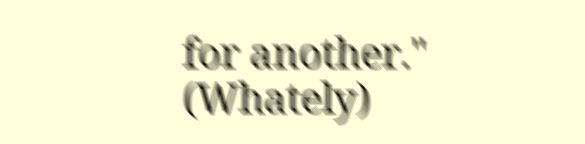for another." (Whately)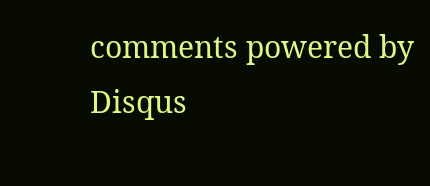comments powered by Disqus